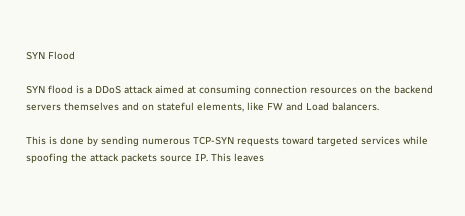SYN Flood

SYN flood is a DDoS attack aimed at consuming connection resources on the backend servers themselves and on stateful elements, like FW and Load balancers.

This is done by sending numerous TCP-SYN requests toward targeted services while spoofing the attack packets source IP. This leaves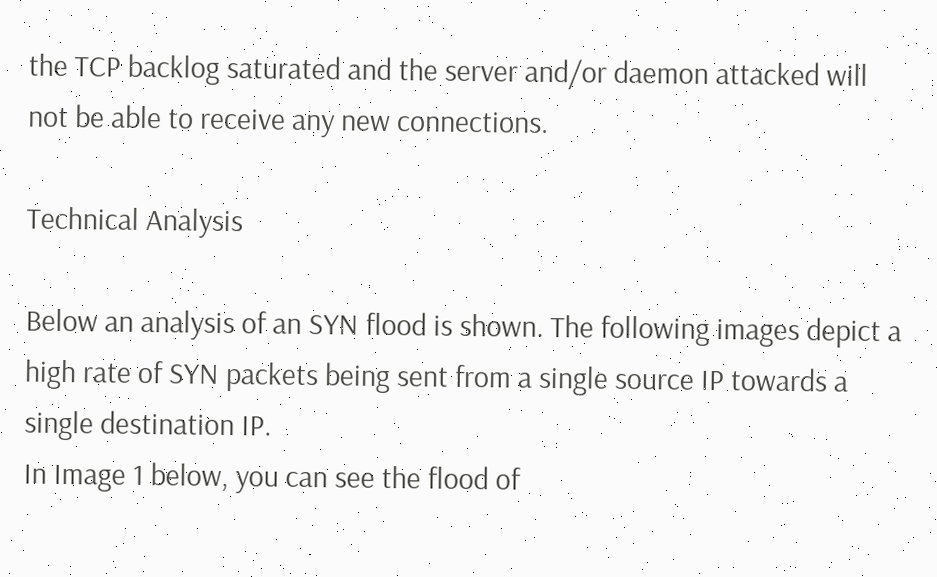the TCP backlog saturated and the server and/or daemon attacked will not be able to receive any new connections.

Technical Analysis

Below an analysis of an SYN flood is shown. The following images depict a high rate of SYN packets being sent from a single source IP towards a single destination IP.
In Image 1 below, you can see the flood of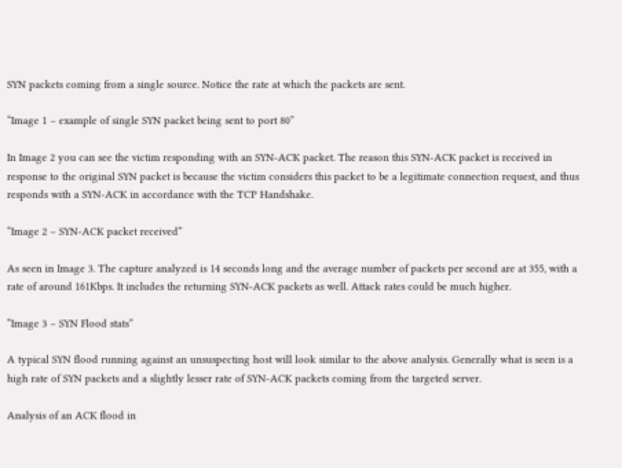SYN packets coming from a single source. Notice the rate at which the packets are sent.

“Image 1 – example of single SYN packet being sent to port 80”

In Image 2 you can see the victim responding with an SYN-ACK packet. The reason this SYN-ACK packet is received in response to the original SYN packet is because the victim considers this packet to be a legitimate connection request, and thus responds with a SYN-ACK in accordance with the TCP Handshake.

“Image 2 – SYN-ACK packet received”

As seen in Image 3. The capture analyzed is 14 seconds long and the average number of packets per second are at 355, with a rate of around 161Kbps. It includes the returning SYN-ACK packets as well. Attack rates could be much higher.

“Image 3 – SYN Flood stats”

A typical SYN flood running against an unsuspecting host will look similar to the above analysis. Generally what is seen is a high rate of SYN packets and a slightly lesser rate of SYN-ACK packets coming from the targeted server.

Analysis of an ACK flood in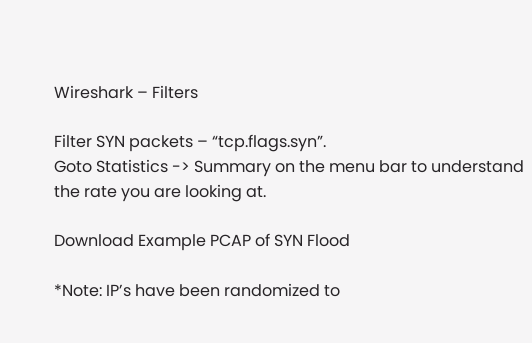Wireshark – Filters

Filter SYN packets – “tcp.flags.syn”.
Goto Statistics -> Summary on the menu bar to understand the rate you are looking at.

Download Example PCAP of SYN Flood

*Note: IP’s have been randomized to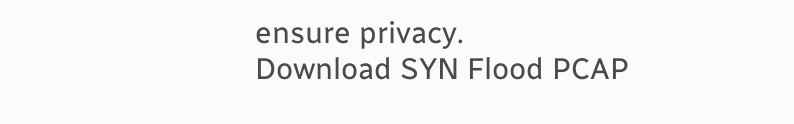ensure privacy.
Download SYN Flood PCAP